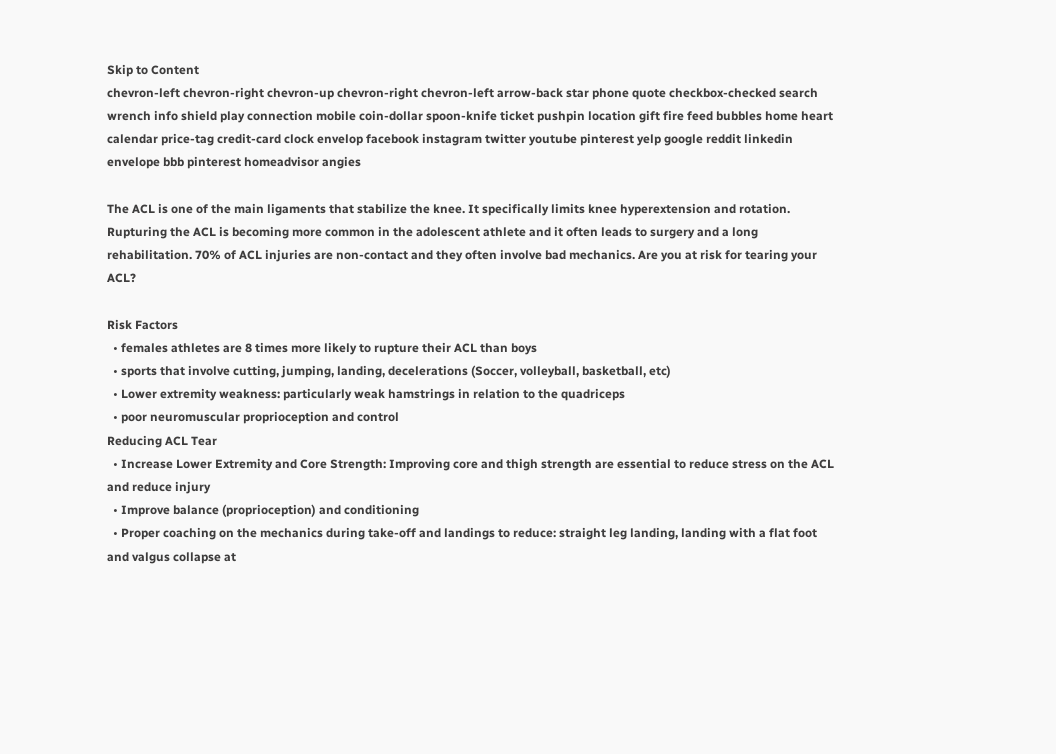Skip to Content
chevron-left chevron-right chevron-up chevron-right chevron-left arrow-back star phone quote checkbox-checked search wrench info shield play connection mobile coin-dollar spoon-knife ticket pushpin location gift fire feed bubbles home heart calendar price-tag credit-card clock envelop facebook instagram twitter youtube pinterest yelp google reddit linkedin envelope bbb pinterest homeadvisor angies

The ACL is one of the main ligaments that stabilize the knee. It specifically limits knee hyperextension and rotation. Rupturing the ACL is becoming more common in the adolescent athlete and it often leads to surgery and a long rehabilitation. 70% of ACL injuries are non-contact and they often involve bad mechanics. Are you at risk for tearing your ACL?

Risk Factors
  • females athletes are 8 times more likely to rupture their ACL than boys
  • sports that involve cutting, jumping, landing, decelerations (Soccer, volleyball, basketball, etc)
  • Lower extremity weakness: particularly weak hamstrings in relation to the quadriceps
  • poor neuromuscular proprioception and control
Reducing ACL Tear
  • Increase Lower Extremity and Core Strength: Improving core and thigh strength are essential to reduce stress on the ACL and reduce injury
  • Improve balance (proprioception) and conditioning
  • Proper coaching on the mechanics during take-off and landings to reduce: straight leg landing, landing with a flat foot and valgus collapse at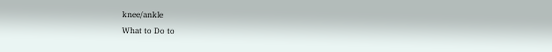knee/ankle
What to Do to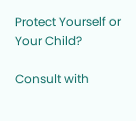Protect Yourself or Your Child?

Consult with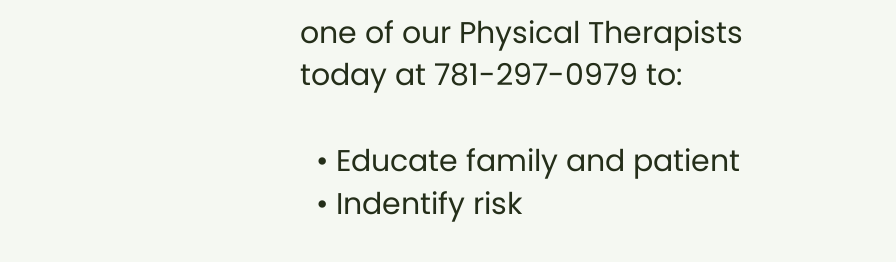one of our Physical Therapists today at 781-297-0979 to:

  • Educate family and patient
  • Indentify risk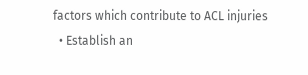factors which contribute to ACL injuries
  • Establish an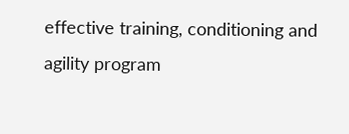effective training, conditioning and agility program